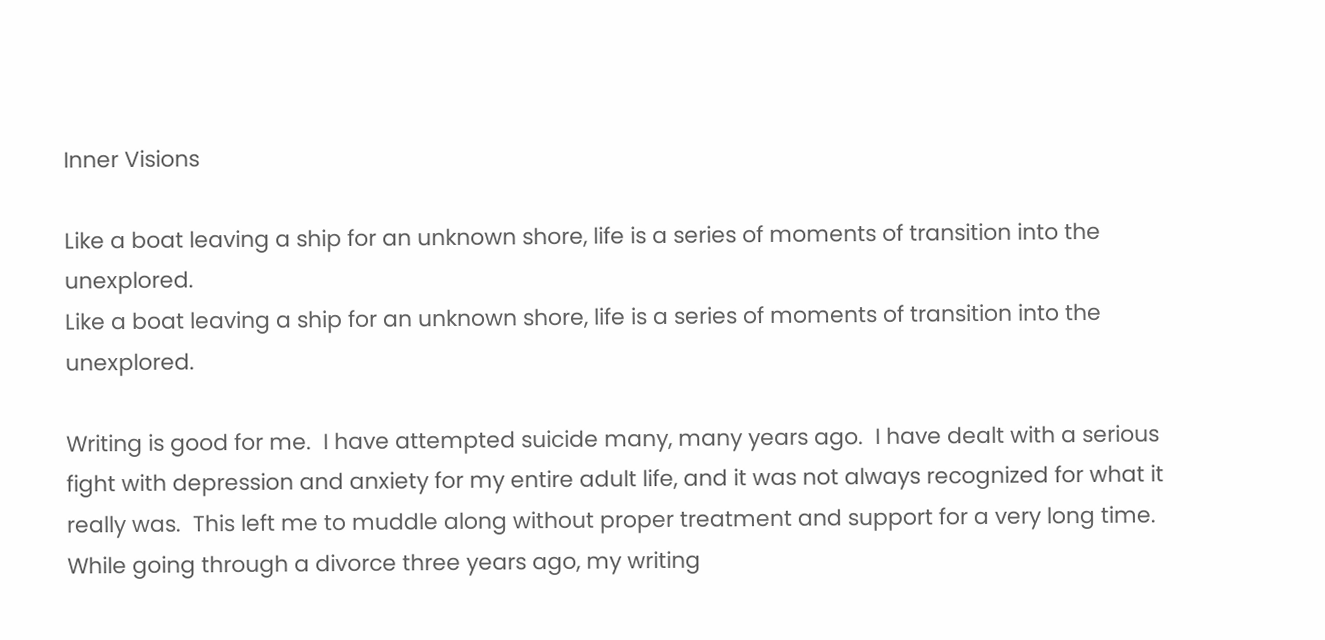Inner Visions

Like a boat leaving a ship for an unknown shore, life is a series of moments of transition into the unexplored.
Like a boat leaving a ship for an unknown shore, life is a series of moments of transition into the unexplored.

Writing is good for me.  I have attempted suicide many, many years ago.  I have dealt with a serious fight with depression and anxiety for my entire adult life, and it was not always recognized for what it really was.  This left me to muddle along without proper treatment and support for a very long time.  While going through a divorce three years ago, my writing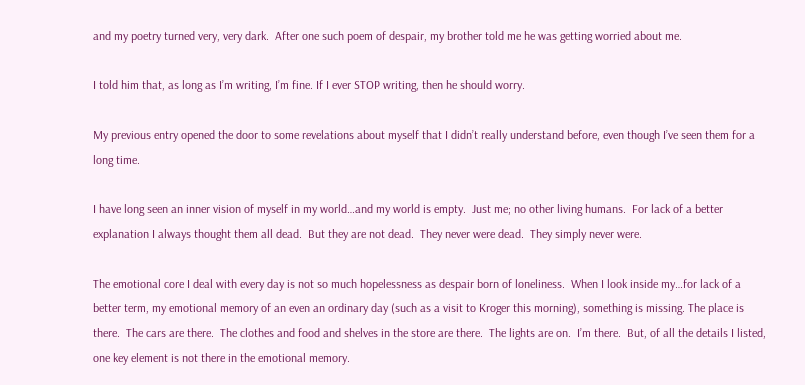and my poetry turned very, very dark.  After one such poem of despair, my brother told me he was getting worried about me.

I told him that, as long as I’m writing, I’m fine. If I ever STOP writing, then he should worry.

My previous entry opened the door to some revelations about myself that I didn’t really understand before, even though I’ve seen them for a long time.

I have long seen an inner vision of myself in my world…and my world is empty.  Just me; no other living humans.  For lack of a better explanation I always thought them all dead.  But they are not dead.  They never were dead.  They simply never were.

The emotional core I deal with every day is not so much hopelessness as despair born of loneliness.  When I look inside my…for lack of a better term, my emotional memory of an even an ordinary day (such as a visit to Kroger this morning), something is missing. The place is there.  The cars are there.  The clothes and food and shelves in the store are there.  The lights are on.  I’m there.  But, of all the details I listed, one key element is not there in the emotional memory.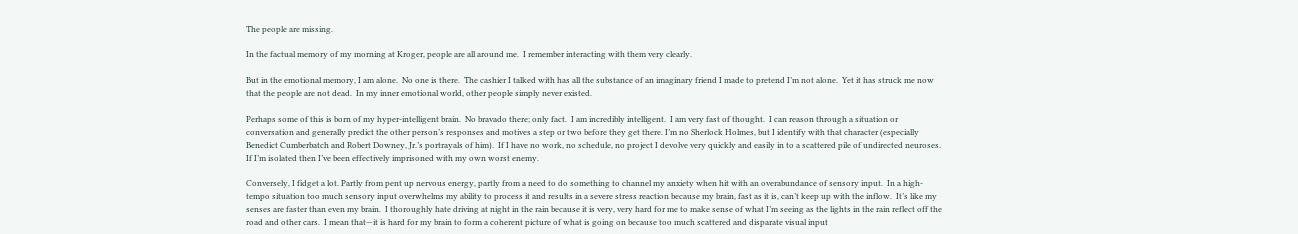The people are missing.

In the factual memory of my morning at Kroger, people are all around me.  I remember interacting with them very clearly.

But in the emotional memory, I am alone.  No one is there.  The cashier I talked with has all the substance of an imaginary friend I made to pretend I’m not alone.  Yet it has struck me now that the people are not dead.  In my inner emotional world, other people simply never existed.

Perhaps some of this is born of my hyper-intelligent brain.  No bravado there; only fact.  I am incredibly intelligent.  I am very fast of thought.  I can reason through a situation or conversation and generally predict the other person’s responses and motives a step or two before they get there. I’m no Sherlock Holmes, but I identify with that character (especially Benedict Cumberbatch and Robert Downey, Jr.’s portrayals of him).  If I have no work, no schedule, no project I devolve very quickly and easily in to a scattered pile of undirected neuroses.  If I’m isolated then I’ve been effectively imprisoned with my own worst enemy.

Conversely, I fidget a lot. Partly from pent up nervous energy, partly from a need to do something to channel my anxiety when hit with an overabundance of sensory input.  In a high-tempo situation too much sensory input overwhelms my ability to process it and results in a severe stress reaction because my brain, fast as it is, can’t keep up with the inflow.  It’s like my senses are faster than even my brain.  I thoroughly hate driving at night in the rain because it is very, very hard for me to make sense of what I’m seeing as the lights in the rain reflect off the road and other cars.  I mean that—it is hard for my brain to form a coherent picture of what is going on because too much scattered and disparate visual input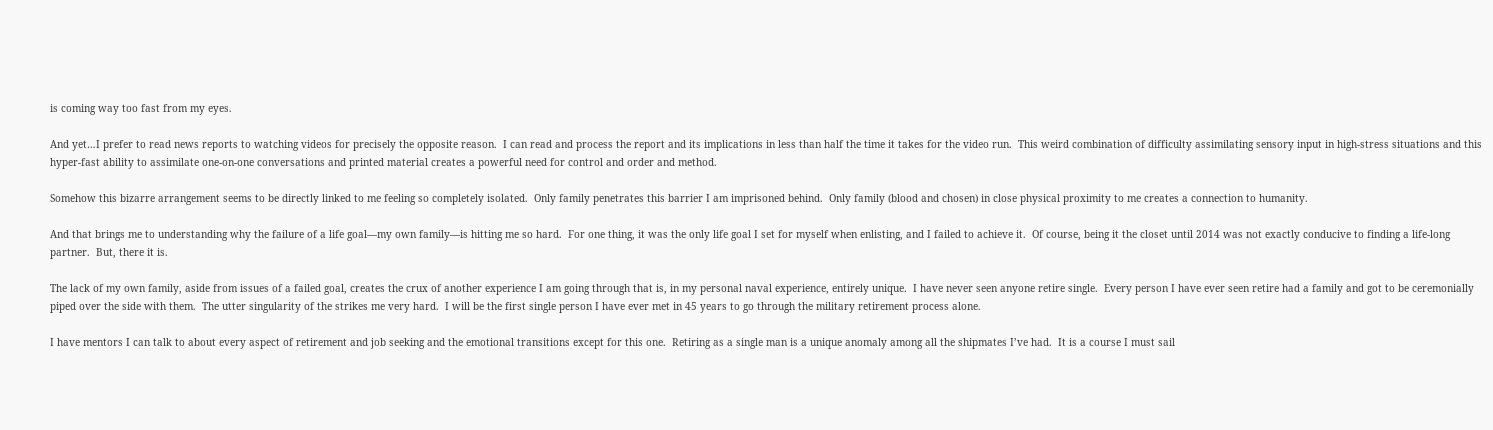is coming way too fast from my eyes.

And yet…I prefer to read news reports to watching videos for precisely the opposite reason.  I can read and process the report and its implications in less than half the time it takes for the video run.  This weird combination of difficulty assimilating sensory input in high-stress situations and this hyper-fast ability to assimilate one-on-one conversations and printed material creates a powerful need for control and order and method.

Somehow this bizarre arrangement seems to be directly linked to me feeling so completely isolated.  Only family penetrates this barrier I am imprisoned behind.  Only family (blood and chosen) in close physical proximity to me creates a connection to humanity.

And that brings me to understanding why the failure of a life goal—my own family—is hitting me so hard.  For one thing, it was the only life goal I set for myself when enlisting, and I failed to achieve it.  Of course, being it the closet until 2014 was not exactly conducive to finding a life-long partner.  But, there it is.

The lack of my own family, aside from issues of a failed goal, creates the crux of another experience I am going through that is, in my personal naval experience, entirely unique.  I have never seen anyone retire single.  Every person I have ever seen retire had a family and got to be ceremonially piped over the side with them.  The utter singularity of the strikes me very hard.  I will be the first single person I have ever met in 45 years to go through the military retirement process alone.

I have mentors I can talk to about every aspect of retirement and job seeking and the emotional transitions except for this one.  Retiring as a single man is a unique anomaly among all the shipmates I’ve had.  It is a course I must sail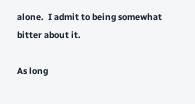alone.  I admit to being somewhat bitter about it.

As long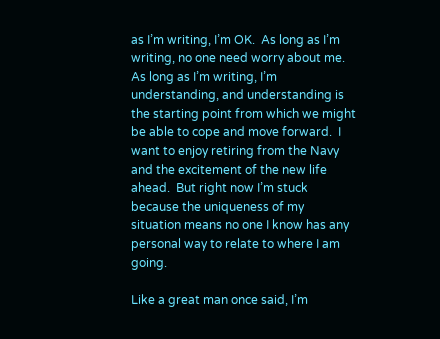as I’m writing, I’m OK.  As long as I’m writing, no one need worry about me.  As long as I’m writing, I’m understanding, and understanding is the starting point from which we might be able to cope and move forward.  I want to enjoy retiring from the Navy and the excitement of the new life ahead.  But right now I’m stuck because the uniqueness of my situation means no one I know has any personal way to relate to where I am going.

Like a great man once said, I’m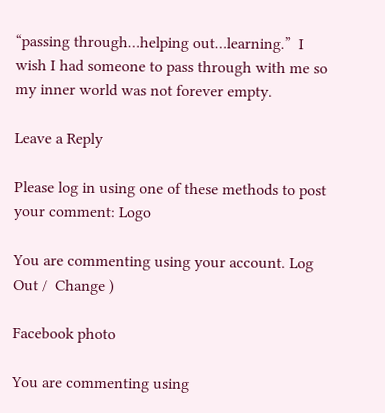“passing through…helping out…learning.”  I wish I had someone to pass through with me so my inner world was not forever empty.

Leave a Reply

Please log in using one of these methods to post your comment: Logo

You are commenting using your account. Log Out /  Change )

Facebook photo

You are commenting using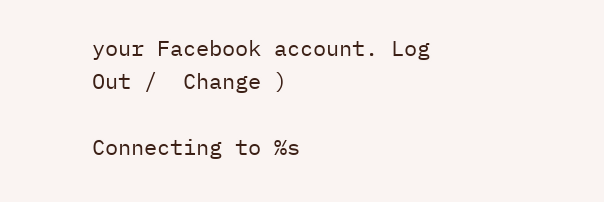your Facebook account. Log Out /  Change )

Connecting to %s